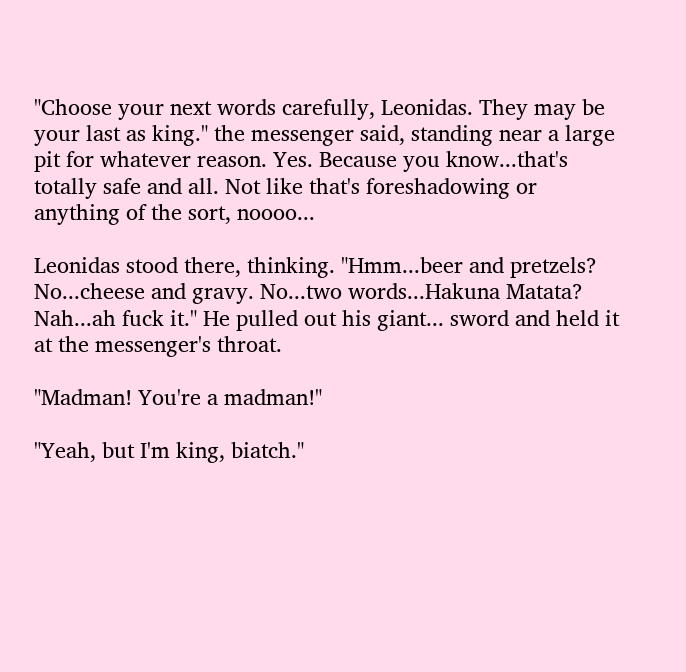"Choose your next words carefully, Leonidas. They may be your last as king." the messenger said, standing near a large pit for whatever reason. Yes. Because you know...that's totally safe and all. Not like that's foreshadowing or anything of the sort, noooo...

Leonidas stood there, thinking. "Hmm...beer and pretzels? No...cheese and gravy. No...two words...Hakuna Matata? Nah...ah fuck it." He pulled out his giant... sword and held it at the messenger's throat.

"Madman! You're a madman!"

"Yeah, but I'm king, biatch."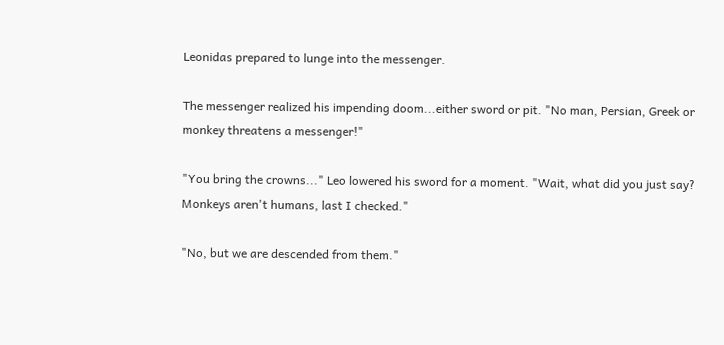Leonidas prepared to lunge into the messenger.

The messenger realized his impending doom...either sword or pit. "No man, Persian, Greek or monkey threatens a messenger!"

"You bring the crowns..." Leo lowered his sword for a moment. "Wait, what did you just say? Monkeys aren't humans, last I checked."

"No, but we are descended from them."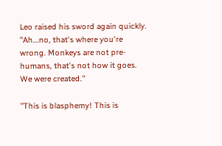Leo raised his sword again quickly. "Ah...no, that's where you're wrong. Monkeys are not pre-humans, that's not how it goes. We were created."

"This is blasphemy! This is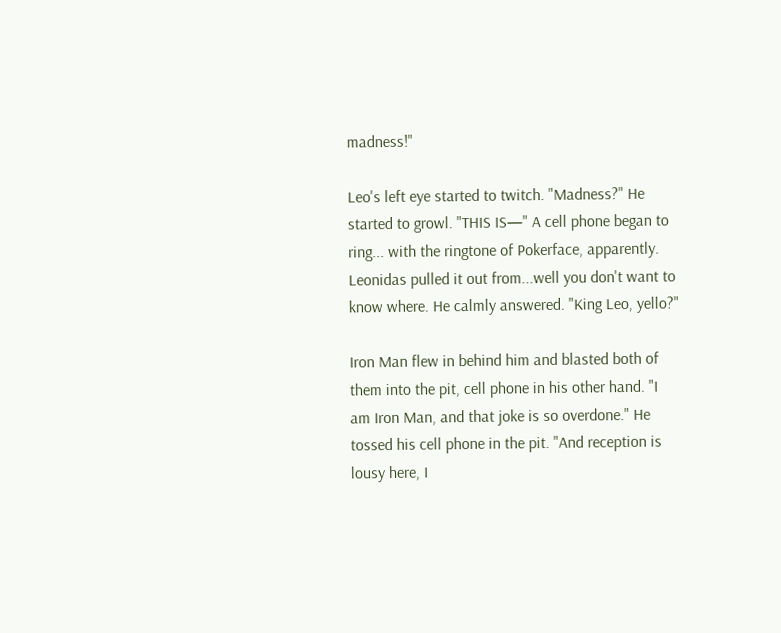madness!"

Leo's left eye started to twitch. "Madness?" He started to growl. "THIS IS—" A cell phone began to ring... with the ringtone of Pokerface, apparently. Leonidas pulled it out from...well you don't want to know where. He calmly answered. "King Leo, yello?"

Iron Man flew in behind him and blasted both of them into the pit, cell phone in his other hand. "I am Iron Man, and that joke is so overdone." He tossed his cell phone in the pit. "And reception is lousy here, I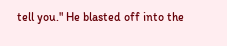tell you." He blasted off into the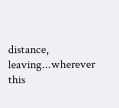distance, leaving...wherever this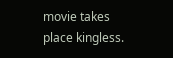movie takes place kingless.